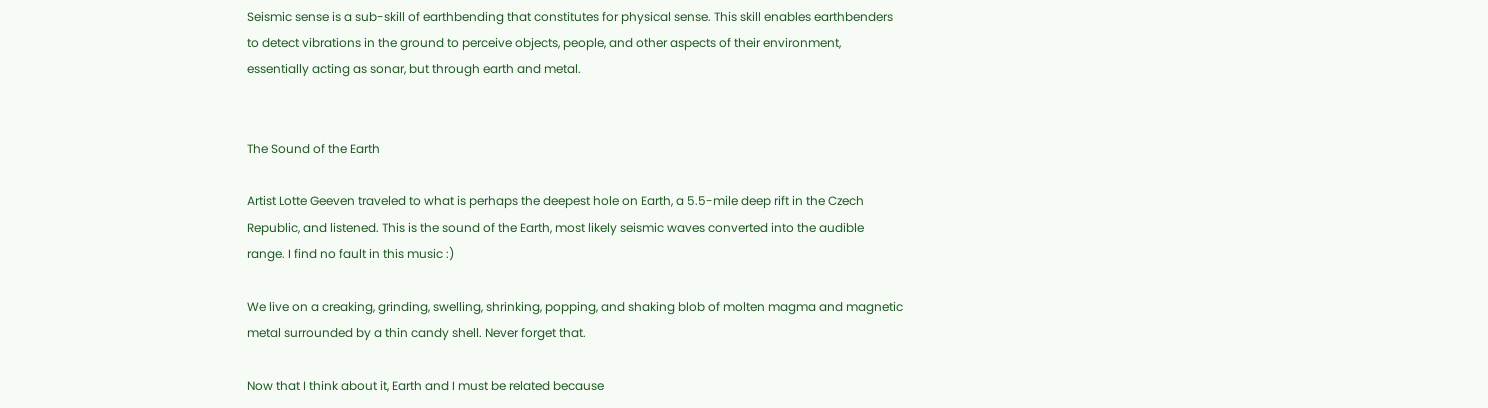Seismic sense is a sub-skill of earthbending that constitutes for physical sense. This skill enables earthbenders to detect vibrations in the ground to perceive objects, people, and other aspects of their environment, essentially acting as sonar, but through earth and metal.


The Sound of the Earth

Artist Lotte Geeven traveled to what is perhaps the deepest hole on Earth, a 5.5-mile deep rift in the Czech Republic, and listened. This is the sound of the Earth, most likely seismic waves converted into the audible range. I find no fault in this music :)

We live on a creaking, grinding, swelling, shrinking, popping, and shaking blob of molten magma and magnetic metal surrounded by a thin candy shell. Never forget that.

Now that I think about it, Earth and I must be related because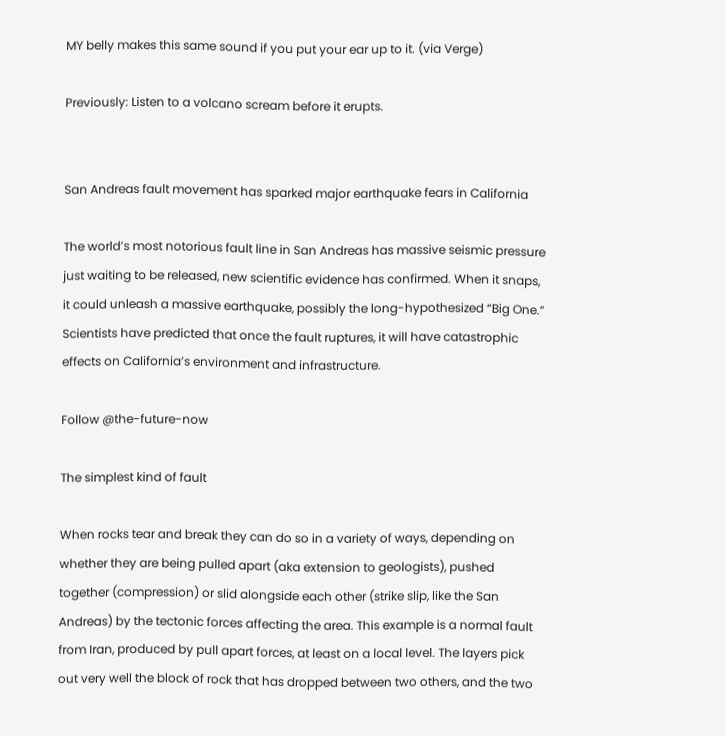MY belly makes this same sound if you put your ear up to it. (via Verge)

Previously: Listen to a volcano scream before it erupts.


San Andreas fault movement has sparked major earthquake fears in California

The world’s most notorious fault line in San Andreas has massive seismic pressure just waiting to be released, new scientific evidence has confirmed. When it snaps, it could unleash a massive earthquake, possibly the long-hypothesized “Big One.” Scientists have predicted that once the fault ruptures, it will have catastrophic effects on California’s environment and infrastructure.

Follow @the-future-now

The simplest kind of fault

When rocks tear and break they can do so in a variety of ways, depending on whether they are being pulled apart (aka extension to geologists), pushed together (compression) or slid alongside each other (strike slip, like the San Andreas) by the tectonic forces affecting the area. This example is a normal fault from Iran, produced by pull apart forces, at least on a local level. The layers pick out very well the block of rock that has dropped between two others, and the two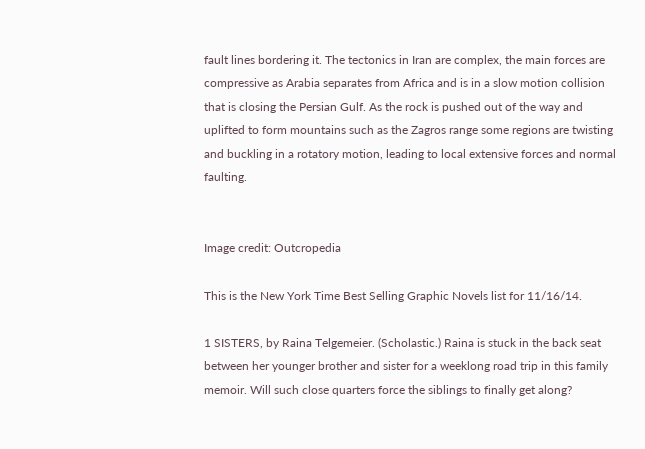fault lines bordering it. The tectonics in Iran are complex, the main forces are compressive as Arabia separates from Africa and is in a slow motion collision that is closing the Persian Gulf. As the rock is pushed out of the way and uplifted to form mountains such as the Zagros range some regions are twisting and buckling in a rotatory motion, leading to local extensive forces and normal faulting.


Image credit: Outcropedia

This is the New York Time Best Selling Graphic Novels list for 11/16/14.

1 SISTERS, by Raina Telgemeier. (Scholastic.) Raina is stuck in the back seat between her younger brother and sister for a weeklong road trip in this family memoir. Will such close quarters force the siblings to finally get along?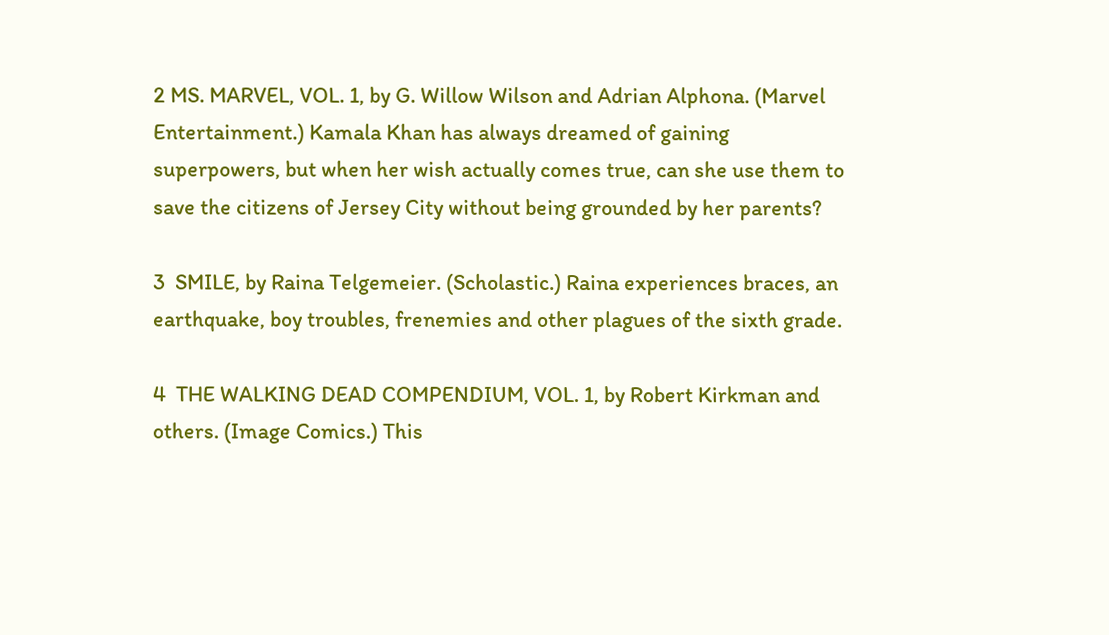2 MS. MARVEL, VOL. 1, by G. Willow Wilson and Adrian Alphona. (Marvel Entertainment.) Kamala Khan has always dreamed of gaining superpowers, but when her wish actually comes true, can she use them to save the citizens of Jersey City without being grounded by her parents?

3  SMILE, by Raina Telgemeier. (Scholastic.) Raina experiences braces, an earthquake, boy troubles, frenemies and other plagues of the sixth grade.

4  THE WALKING DEAD COMPENDIUM, VOL. 1, by Robert Kirkman and others. (Image Comics.) This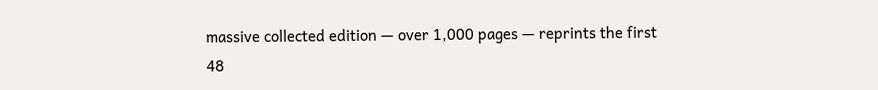massive collected edition — over 1,000 pages — reprints the first 48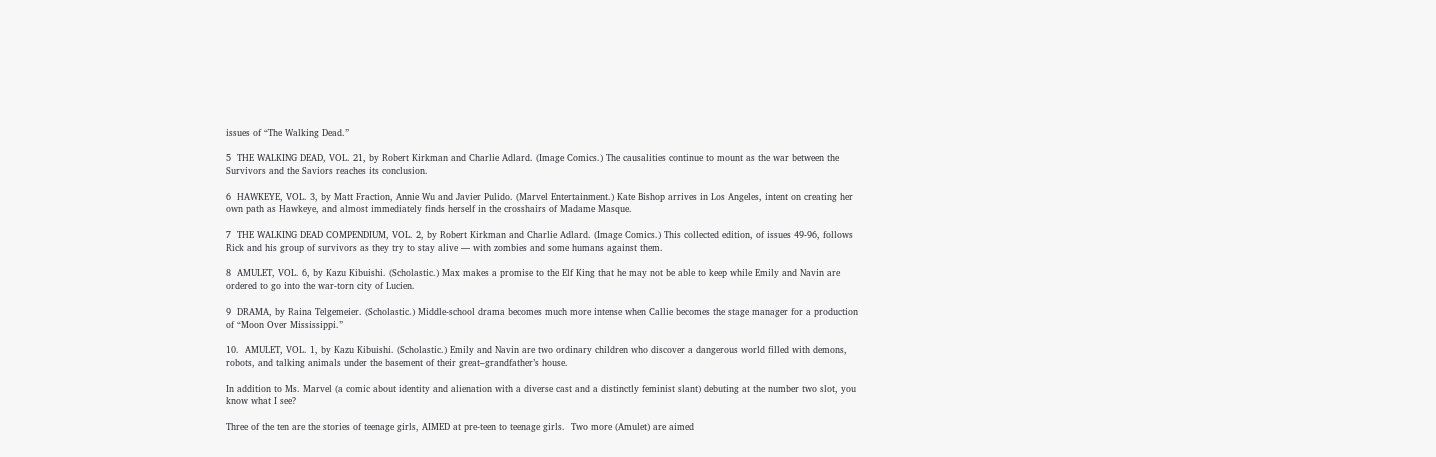issues of “The Walking Dead.”

5  THE WALKING DEAD, VOL. 21, by Robert Kirkman and Charlie Adlard. (Image Comics.) The causalities continue to mount as the war between the Survivors and the Saviors reaches its conclusion.

6  HAWKEYE, VOL. 3, by Matt Fraction, Annie Wu and Javier Pulido. (Marvel Entertainment.) Kate Bishop arrives in Los Angeles, intent on creating her own path as Hawkeye, and almost immediately finds herself in the crosshairs of Madame Masque.

7  THE WALKING DEAD COMPENDIUM, VOL. 2, by Robert Kirkman and Charlie Adlard. (Image Comics.) This collected edition, of issues 49-96, follows Rick and his group of survivors as they try to stay alive — with zombies and some humans against them.

8  AMULET, VOL. 6, by Kazu Kibuishi. (Scholastic.) Max makes a promise to the Elf King that he may not be able to keep while Emily and Navin are ordered to go into the war-torn city of Lucien.

9  DRAMA, by Raina Telgemeier. (Scholastic.) Middle-school drama becomes much more intense when Callie becomes the stage manager for a production of “Moon Over Mississippi.”

10.  AMULET, VOL. 1, by Kazu Kibuishi. (Scholastic.) Emily and Navin are two ordinary children who discover a dangerous world filled with demons, robots, and talking animals under the basement of their great–grandfather’s house.

In addition to Ms. Marvel (a comic about identity and alienation with a diverse cast and a distinctly feminist slant) debuting at the number two slot, you know what I see?

Three of the ten are the stories of teenage girls, AIMED at pre-teen to teenage girls.  Two more (Amulet) are aimed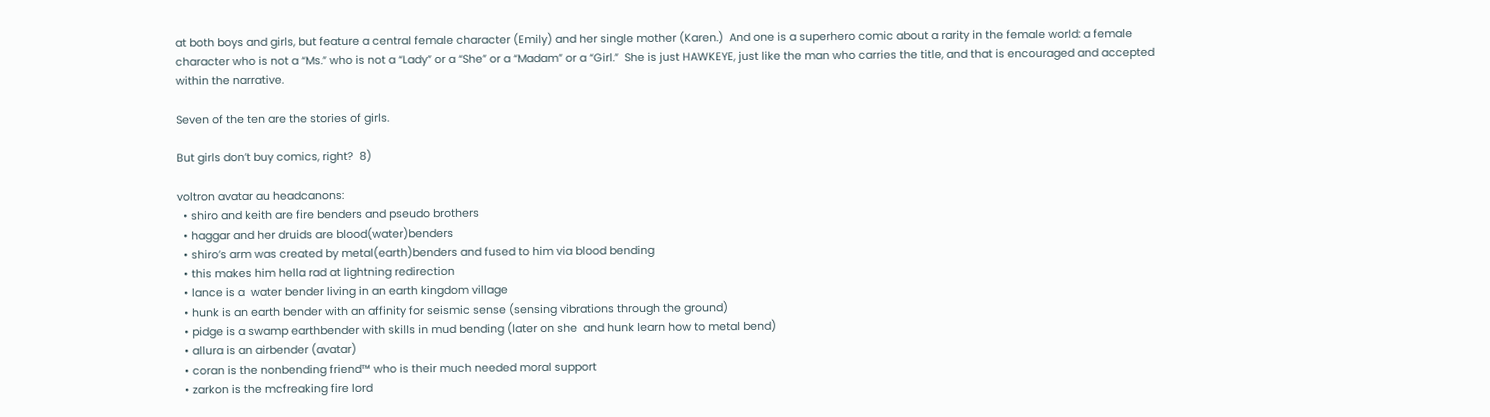at both boys and girls, but feature a central female character (Emily) and her single mother (Karen.)  And one is a superhero comic about a rarity in the female world: a female character who is not a “Ms.” who is not a “Lady” or a “She” or a “Madam” or a “Girl.”  She is just HAWKEYE, just like the man who carries the title, and that is encouraged and accepted within the narrative.

Seven of the ten are the stories of girls.

But girls don’t buy comics, right?  8)

voltron avatar au headcanons:
  • shiro and keith are fire benders and pseudo brothers
  • haggar and her druids are blood(water)benders
  • shiro’s arm was created by metal(earth)benders and fused to him via blood bending
  • this makes him hella rad at lightning redirection
  • lance is a  water bender living in an earth kingdom village
  • hunk is an earth bender with an affinity for seismic sense (sensing vibrations through the ground)
  • pidge is a swamp earthbender with skills in mud bending (later on she  and hunk learn how to metal bend)
  • allura is an airbender (avatar)
  • coran is the nonbending friend™ who is their much needed moral support
  • zarkon is the mcfreaking fire lord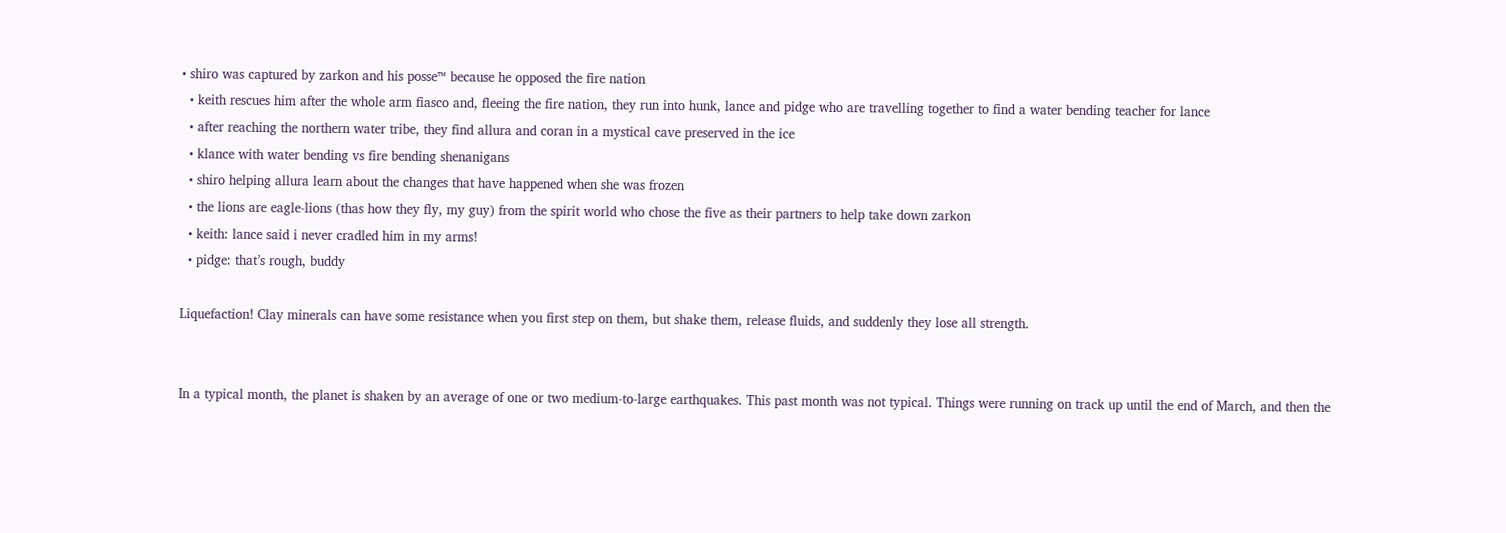• shiro was captured by zarkon and his posse™ because he opposed the fire nation
  • keith rescues him after the whole arm fiasco and, fleeing the fire nation, they run into hunk, lance and pidge who are travelling together to find a water bending teacher for lance
  • after reaching the northern water tribe, they find allura and coran in a mystical cave preserved in the ice
  • klance with water bending vs fire bending shenanigans
  • shiro helping allura learn about the changes that have happened when she was frozen
  • the lions are eagle-lions (thas how they fly, my guy) from the spirit world who chose the five as their partners to help take down zarkon
  • keith: lance said i never cradled him in my arms!
  • pidge: that’s rough, buddy

Liquefaction! Clay minerals can have some resistance when you first step on them, but shake them, release fluids, and suddenly they lose all strength.


In a typical month, the planet is shaken by an average of one or two medium-to-large earthquakes. This past month was not typical. Things were running on track up until the end of March, and then the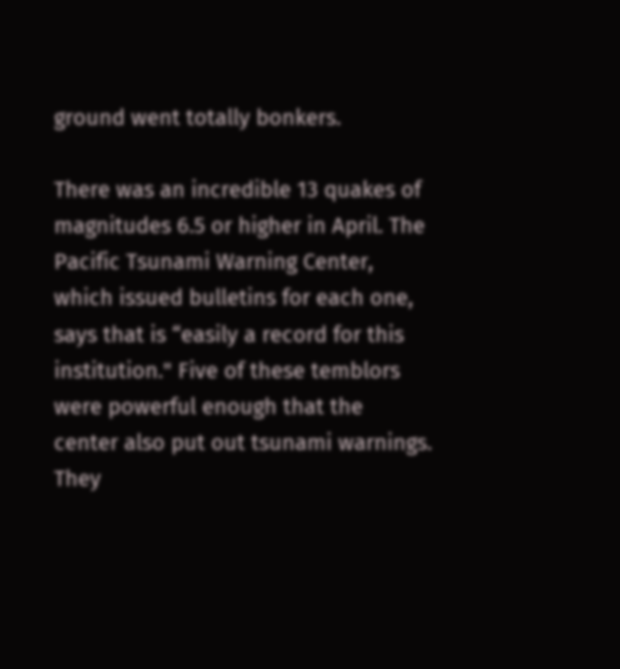ground went totally bonkers.

There was an incredible 13 quakes of magnitudes 6.5 or higher in April. The Pacific Tsunami Warning Center, which issued bulletins for each one, says that is “easily a record for this institution." Five of these temblors were powerful enough that the center also put out tsunami warnings. They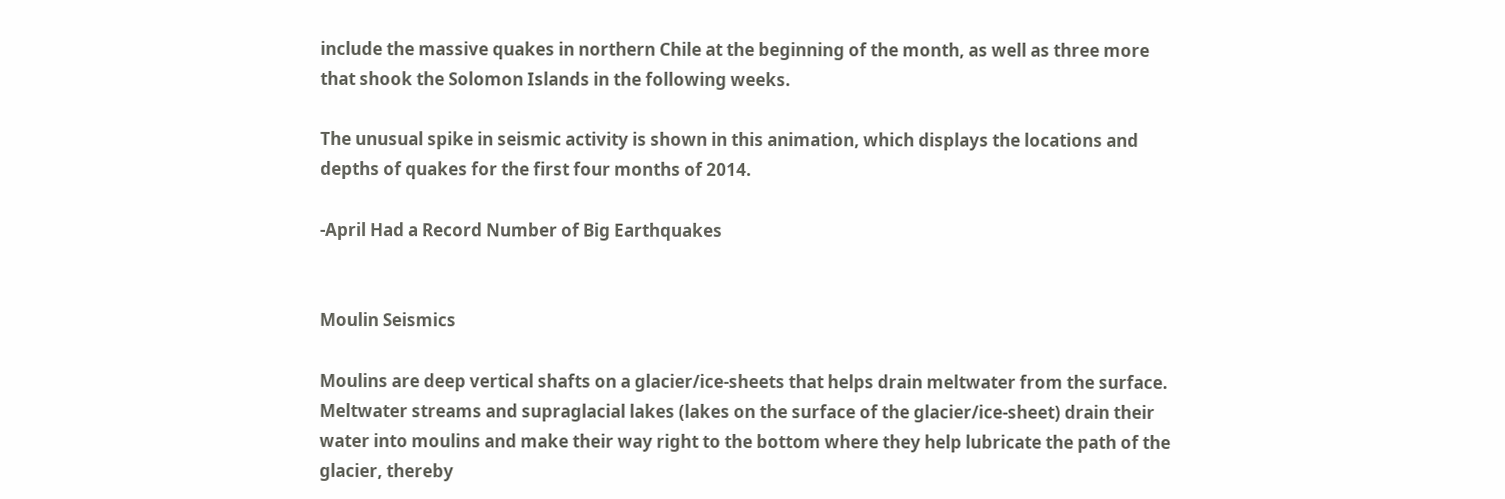include the massive quakes in northern Chile at the beginning of the month, as well as three more that shook the Solomon Islands in the following weeks.

The unusual spike in seismic activity is shown in this animation, which displays the locations and depths of quakes for the first four months of 2014.

-April Had a Record Number of Big Earthquakes


Moulin Seismics

Moulins are deep vertical shafts on a glacier/ice-sheets that helps drain meltwater from the surface. Meltwater streams and supraglacial lakes (lakes on the surface of the glacier/ice-sheet) drain their water into moulins and make their way right to the bottom where they help lubricate the path of the glacier, thereby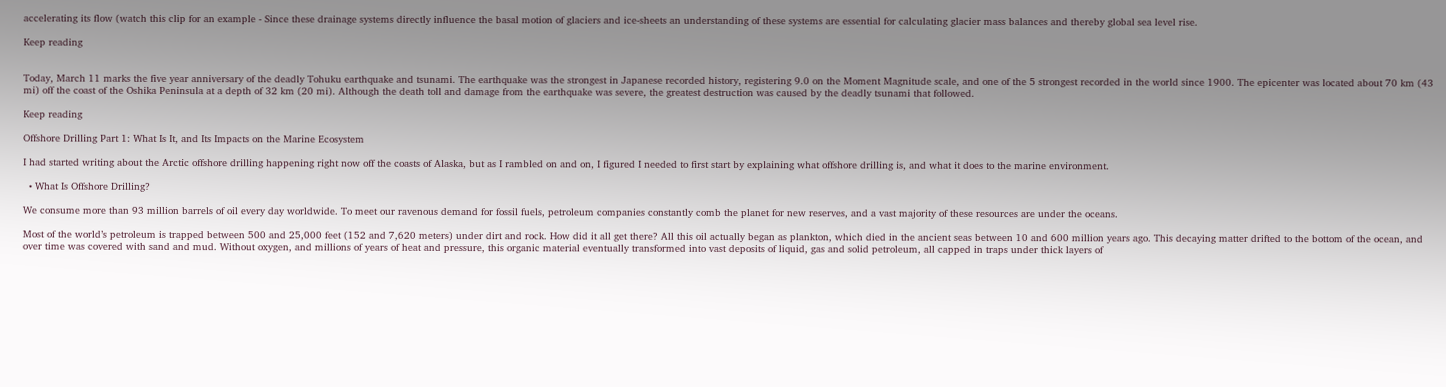accelerating its flow (watch this clip for an example - Since these drainage systems directly influence the basal motion of glaciers and ice-sheets an understanding of these systems are essential for calculating glacier mass balances and thereby global sea level rise.

Keep reading


Today, March 11 marks the five year anniversary of the deadly Tohuku earthquake and tsunami. The earthquake was the strongest in Japanese recorded history, registering 9.0 on the Moment Magnitude scale, and one of the 5 strongest recorded in the world since 1900. The epicenter was located about 70 km (43 mi) off the coast of the Oshika Peninsula at a depth of 32 km (20 mi). Although the death toll and damage from the earthquake was severe, the greatest destruction was caused by the deadly tsunami that followed.

Keep reading

Offshore Drilling Part 1: What Is It, and Its Impacts on the Marine Ecosystem

I had started writing about the Arctic offshore drilling happening right now off the coasts of Alaska, but as I rambled on and on, I figured I needed to first start by explaining what offshore drilling is, and what it does to the marine environment.

  • What Is Offshore Drilling?

We consume more than 93 million barrels of oil every day worldwide. To meet our ravenous demand for fossil fuels, petroleum companies constantly comb the planet for new reserves, and a vast majority of these resources are under the oceans.

Most of the world’s petroleum is trapped between 500 and 25,000 feet (152 and 7,620 meters) under dirt and rock. How did it all get there? All this oil actually began as plankton, which died in the ancient seas between 10 and 600 million years ago. This decaying matter drifted to the bottom of the ocean, and over time was covered with sand and mud. Without oxygen, and millions of years of heat and pressure, this organic material eventually transformed into vast deposits of liquid, gas and solid petroleum, all capped in traps under thick layers of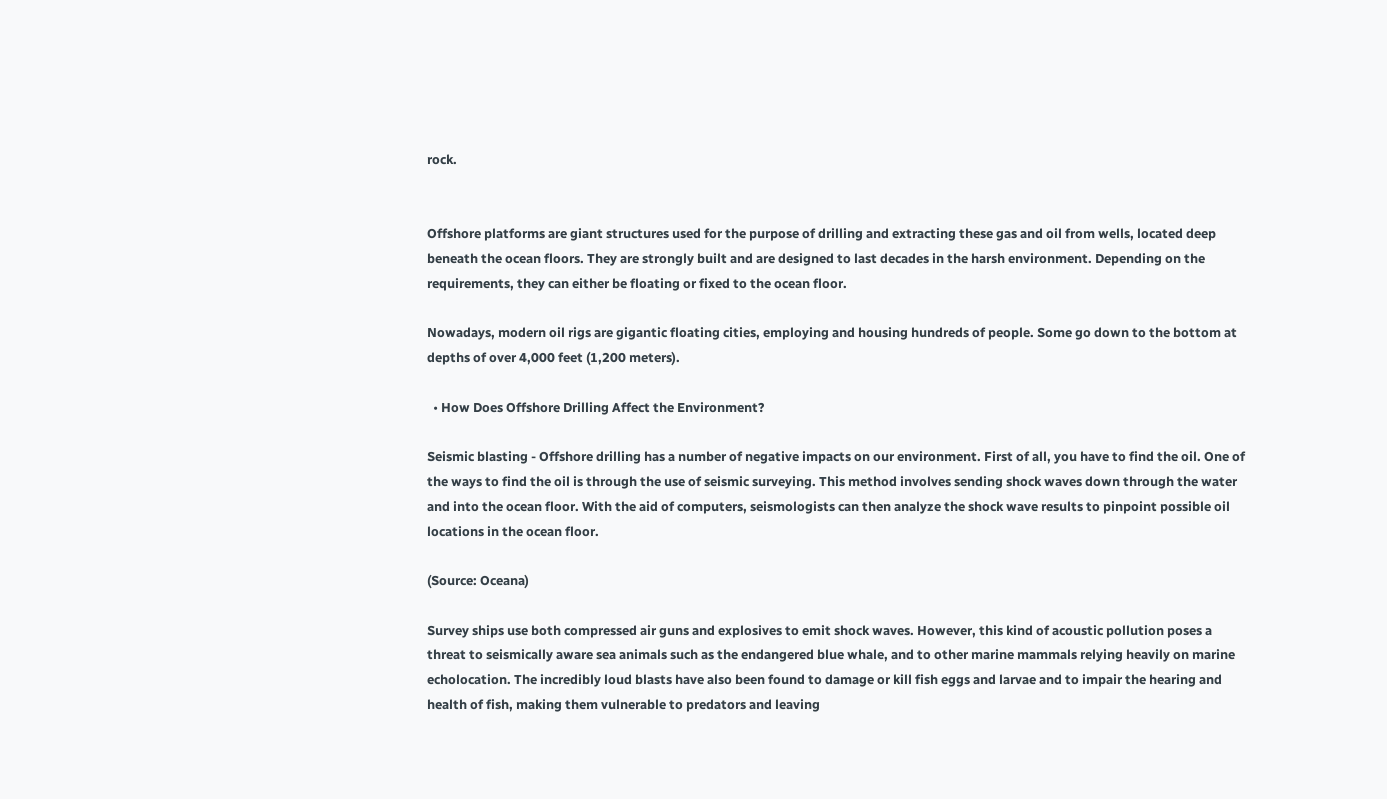rock.


Offshore platforms are giant structures used for the purpose of drilling and extracting these gas and oil from wells, located deep beneath the ocean floors. They are strongly built and are designed to last decades in the harsh environment. Depending on the requirements, they can either be floating or fixed to the ocean floor.

Nowadays, modern oil rigs are gigantic floating cities, employing and housing hundreds of people. Some go down to the bottom at depths of over 4,000 feet (1,200 meters).

  • How Does Offshore Drilling Affect the Environment?

Seismic blasting - Offshore drilling has a number of negative impacts on our environment. First of all, you have to find the oil. One of the ways to find the oil is through the use of seismic surveying. This method involves sending shock waves down through the water and into the ocean floor. With the aid of computers, seismologists can then analyze the shock wave results to pinpoint possible oil locations in the ocean floor.

(Source: Oceana)

Survey ships use both compressed air guns and explosives to emit shock waves. However, this kind of acoustic pollution poses a threat to seismically aware sea animals such as the endangered blue whale, and to other marine mammals relying heavily on marine echolocation. The incredibly loud blasts have also been found to damage or kill fish eggs and larvae and to impair the hearing and health of fish, making them vulnerable to predators and leaving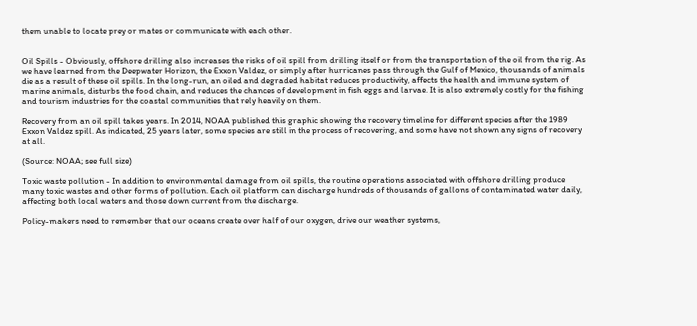them unable to locate prey or mates or communicate with each other.


Oil Spills - Obviously, offshore drilling also increases the risks of oil spill from drilling itself or from the transportation of the oil from the rig. As we have learned from the Deepwater Horizon, the Exxon Valdez, or simply after hurricanes pass through the Gulf of Mexico, thousands of animals die as a result of these oil spills. In the long-run, an oiled and degraded habitat reduces productivity, affects the health and immune system of marine animals, disturbs the food chain, and reduces the chances of development in fish eggs and larvae. It is also extremely costly for the fishing and tourism industries for the coastal communities that rely heavily on them.

Recovery from an oil spill takes years. In 2014, NOAA published this graphic showing the recovery timeline for different species after the 1989 Exxon Valdez spill. As indicated, 25 years later, some species are still in the process of recovering, and some have not shown any signs of recovery at all.

(Source: NOAA; see full size)

Toxic waste pollution - In addition to environmental damage from oil spills, the routine operations associated with offshore drilling produce many toxic wastes and other forms of pollution. Each oil platform can discharge hundreds of thousands of gallons of contaminated water daily, affecting both local waters and those down current from the discharge.

Policy-makers need to remember that our oceans create over half of our oxygen, drive our weather systems,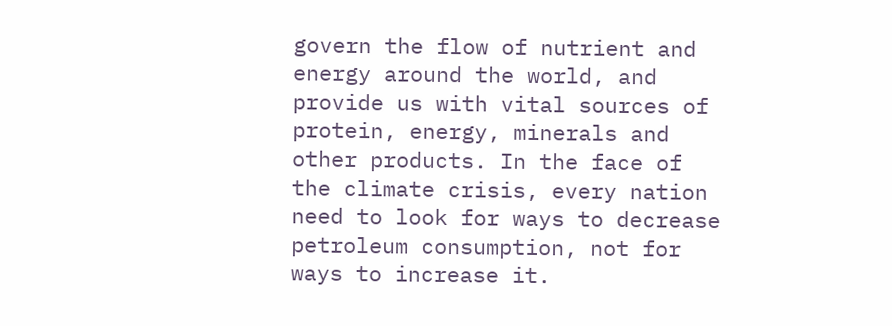govern the flow of nutrient and energy around the world, and provide us with vital sources of protein, energy, minerals and other products. In the face of the climate crisis, every nation need to look for ways to decrease petroleum consumption, not for ways to increase it.